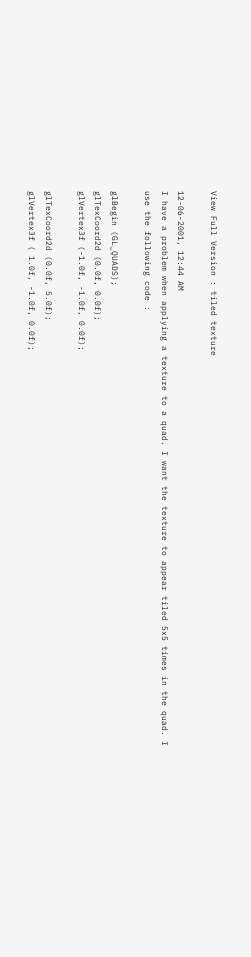View Full Version : tiled texture

12-06-2001, 12:44 AM
I have a problem when applying a texture to a quad. I want the texture to appear tiled 5x5 times in the quad. I use the following code :

glBegin (GL_QUADS);
glTexCoord2d (0.0f, 0.0f);
glVertex3f (-1.0f, -1.0f, 0.0f);

glTexCoord2d (0.0f, 5.0f);
glVertex3f ( 1.0f, -1.0f, 0.0f);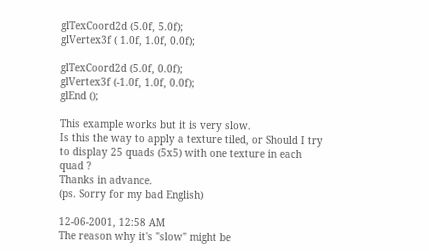glTexCoord2d (5.0f, 5.0f);
glVertex3f ( 1.0f, 1.0f, 0.0f);

glTexCoord2d (5.0f, 0.0f);
glVertex3f (-1.0f, 1.0f, 0.0f);
glEnd ();

This example works but it is very slow.
Is this the way to apply a texture tiled, or Should I try to display 25 quads (5x5) with one texture in each quad ?
Thanks in advance.
(ps. Sorry for my bad English)

12-06-2001, 12:58 AM
The reason why it's "slow" might be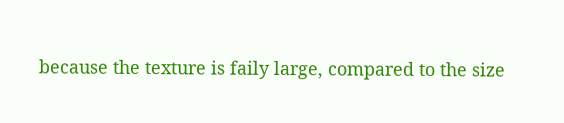because the texture is faily large, compared to the size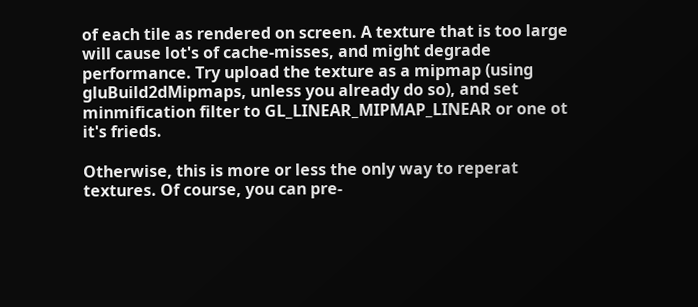of each tile as rendered on screen. A texture that is too large will cause lot's of cache-misses, and might degrade performance. Try upload the texture as a mipmap (using gluBuild2dMipmaps, unless you already do so), and set minmification filter to GL_LINEAR_MIPMAP_LINEAR or one ot it's frieds.

Otherwise, this is more or less the only way to reperat textures. Of course, you can pre-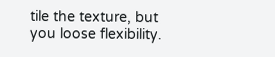tile the texture, but you loose flexibility.